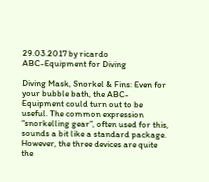29.03.2017 by ricardo
ABC-Equipment for Diving

Diving Mask, Snorkel & Fins: Even for your bubble bath, the ABC-Equipment could turn out to be useful. The common expression “snorkelling gear”, often used for this, sounds a bit like a standard package. However, the three devices are quite the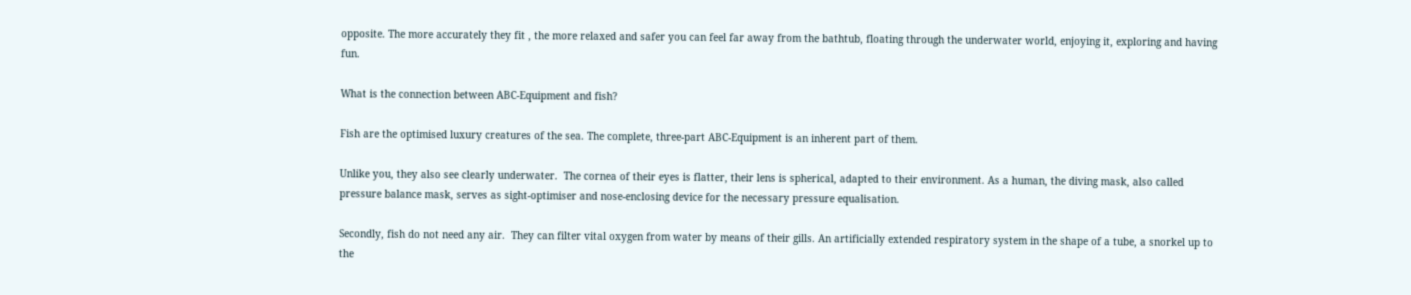opposite. The more accurately they fit , the more relaxed and safer you can feel far away from the bathtub, floating through the underwater world, enjoying it, exploring and having fun.

What is the connection between ABC-Equipment and fish?

Fish are the optimised luxury creatures of the sea. The complete, three-part ABC-Equipment is an inherent part of them.

Unlike you, they also see clearly underwater.  The cornea of their eyes is flatter, their lens is spherical, adapted to their environment. As a human, the diving mask, also called pressure balance mask, serves as sight-optimiser and nose-enclosing device for the necessary pressure equalisation.

Secondly, fish do not need any air.  They can filter vital oxygen from water by means of their gills. An artificially extended respiratory system in the shape of a tube, a snorkel up to the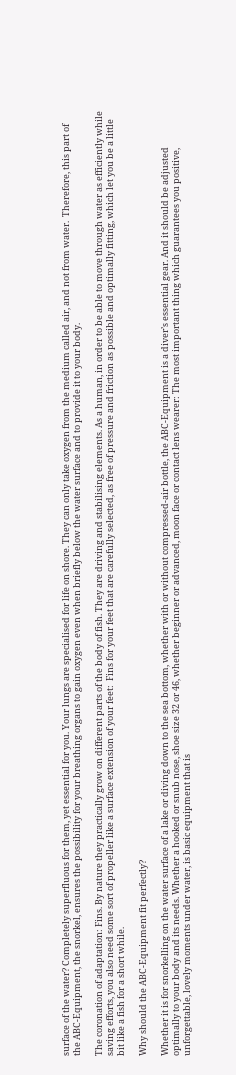surface of the water? Completely superfluous for them, yet essential for you. Your lungs are specialised for life on shore. They can only take oxygen from the medium called air, and not from water.  Therefore, this part of the ABC-Equipment, the snorkel, ensures the possibility for your breathing organs to gain oxygen even when briefly below the water surface and to provide it to your body.

The coronation of adaptation: Fins. By nature they practically grow on different parts of the body of fish. They are driving and stabilising elements. As a human, in order to be able to move through water as efficiently while saving efforts, you also need some sort of propeller like a surface extension of your feet:  Fins for your feet that are carefully selected, as free of pressure and friction as possible and optimally fitting, which let you be a little bit like a fish for a short while.

Why should the ABC-Equipment fit perfectly?

Whether it is for snorkelling on the water surface of a lake or diving down to the sea bottom, whether with or without compressed-air bottle, the ABC-Equipment is a diver’s essential gear. And it should be adjusted optimally to your body and its needs. Whether a hooked or snub nose, shoe size 32 or 46, whether beginner or advanced, moon face or contact lens wearer: The most important thing which guarantees you positive, unforgettable, lovely moments under water, is basic equipment that is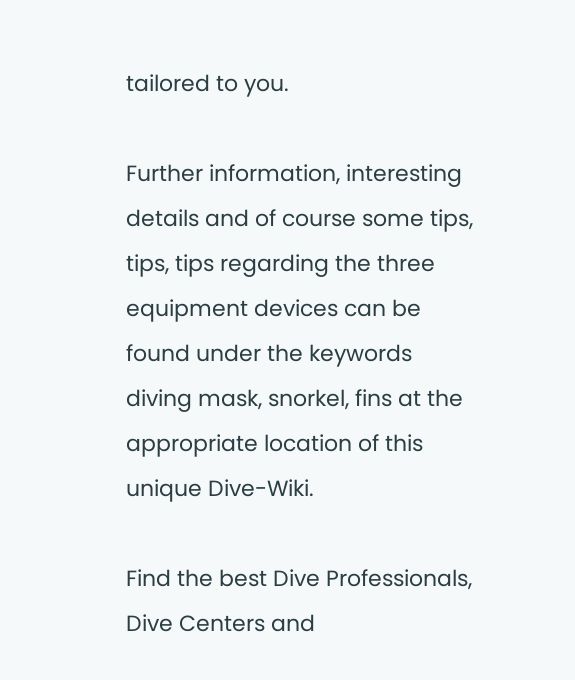tailored to you.

Further information, interesting details and of course some tips, tips, tips regarding the three equipment devices can be found under the keywords diving mask, snorkel, fins at the appropriate location of this unique Dive-Wiki.

Find the best Dive Professionals, Dive Centers and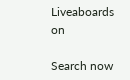Liveaboards on

Search now